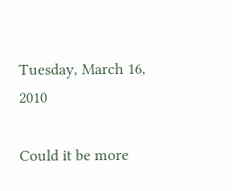Tuesday, March 16, 2010

Could it be more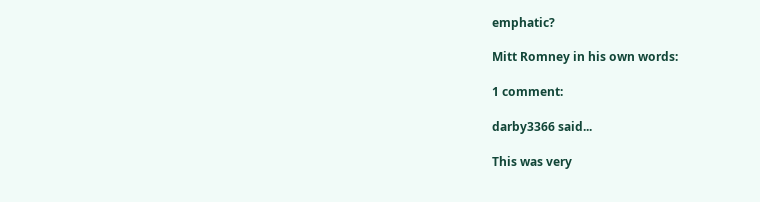emphatic?

Mitt Romney in his own words:

1 comment:

darby3366 said...

This was very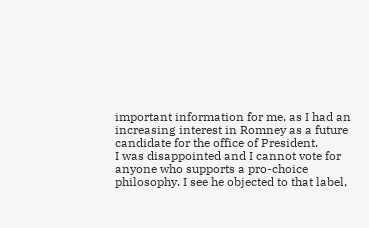important information for me, as I had an increasing interest in Romney as a future candidate for the office of President.
I was disappointed and I cannot vote for anyone who supports a pro-choice philosophy. I see he objected to that label,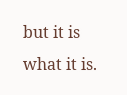but it is what it is.